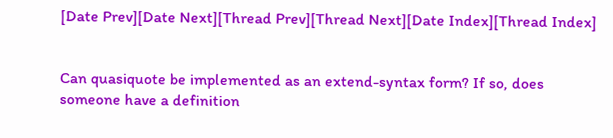[Date Prev][Date Next][Thread Prev][Thread Next][Date Index][Thread Index]


Can quasiquote be implemented as an extend-syntax form? If so, does
someone have a definition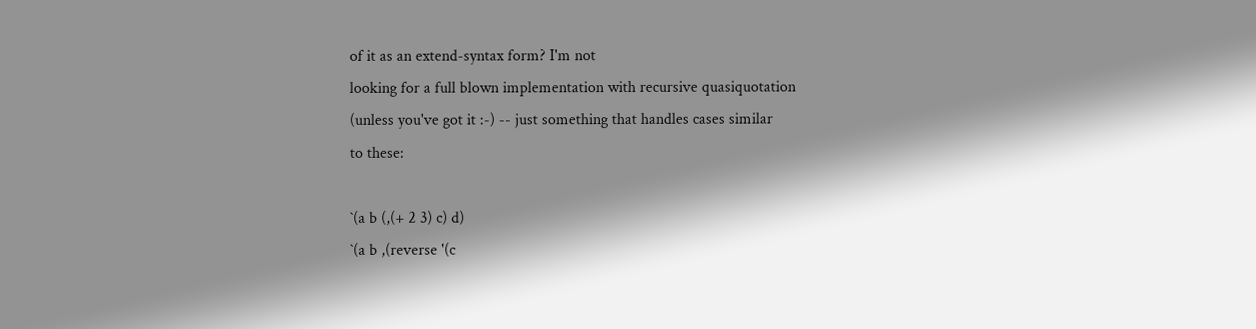of it as an extend-syntax form? I'm not
looking for a full blown implementation with recursive quasiquotation
(unless you've got it :-) -- just something that handles cases similar
to these:

`(a b (,(+ 2 3) c) d)
`(a b ,(reverse '(c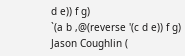d e)) f g)
`(a b ,@(reverse '(c d e)) f g)
Jason Coughlin (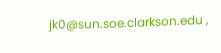jk0@sun.soe.clarkson.edu ,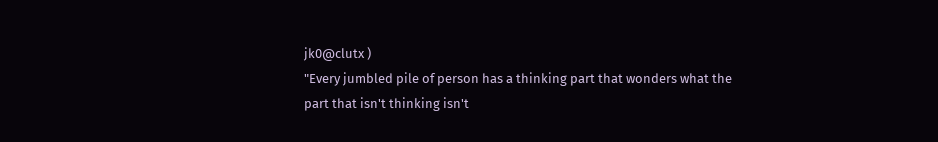jk0@clutx )
"Every jumbled pile of person has a thinking part that wonders what the
part that isn't thinking isn't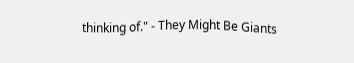thinking of." - They Might Be Giants